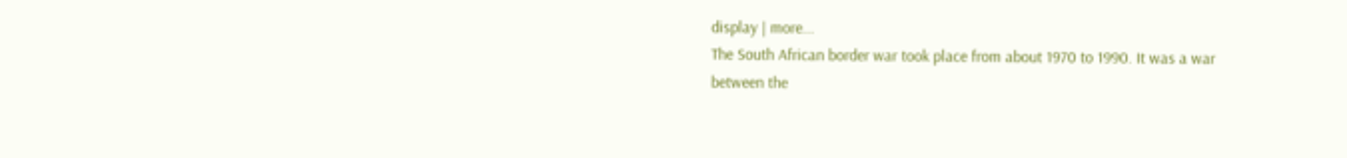display | more...
The South African border war took place from about 1970 to 1990. It was a war between the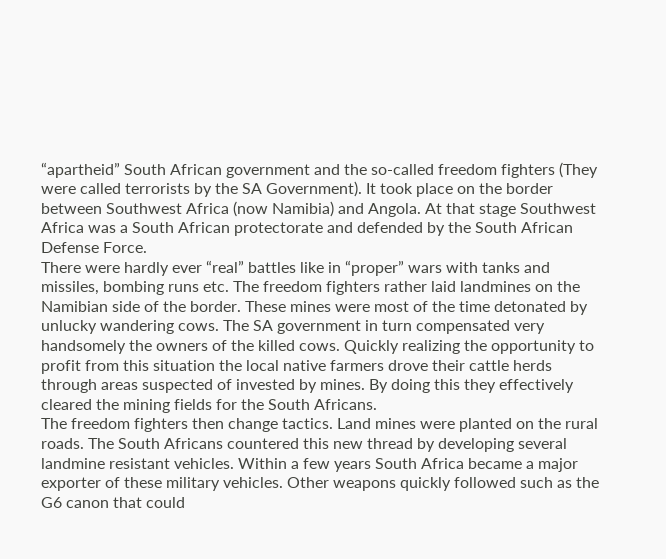“apartheid” South African government and the so-called freedom fighters (They were called terrorists by the SA Government). It took place on the border between Southwest Africa (now Namibia) and Angola. At that stage Southwest Africa was a South African protectorate and defended by the South African Defense Force.
There were hardly ever “real” battles like in “proper” wars with tanks and missiles, bombing runs etc. The freedom fighters rather laid landmines on the Namibian side of the border. These mines were most of the time detonated by unlucky wandering cows. The SA government in turn compensated very handsomely the owners of the killed cows. Quickly realizing the opportunity to profit from this situation the local native farmers drove their cattle herds through areas suspected of invested by mines. By doing this they effectively cleared the mining fields for the South Africans.
The freedom fighters then change tactics. Land mines were planted on the rural roads. The South Africans countered this new thread by developing several landmine resistant vehicles. Within a few years South Africa became a major exporter of these military vehicles. Other weapons quickly followed such as the G6 canon that could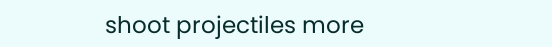shoot projectiles more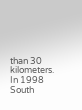than 30 kilometers. In 1998 South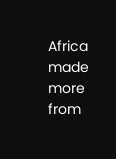Africa made more from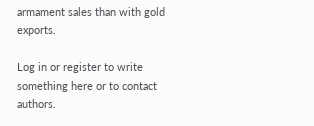armament sales than with gold exports.

Log in or register to write something here or to contact authors.